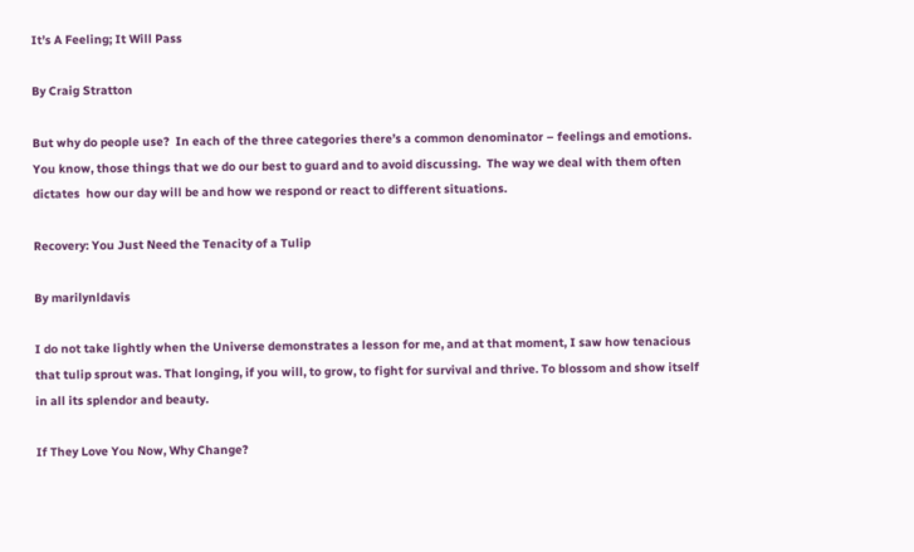It’s A Feeling; It Will Pass

By Craig Stratton

But why do people use?  In each of the three categories there’s a common denominator – feelings and emotions.  You know, those things that we do our best to guard and to avoid discussing.  The way we deal with them often dictates  how our day will be and how we respond or react to different situations.

Recovery: You Just Need the Tenacity of a Tulip

By marilynldavis

I do not take lightly when the Universe demonstrates a lesson for me, and at that moment, I saw how tenacious that tulip sprout was. That longing, if you will, to grow, to fight for survival and thrive. To blossom and show itself in all its splendor and beauty.

If They Love You Now, Why Change?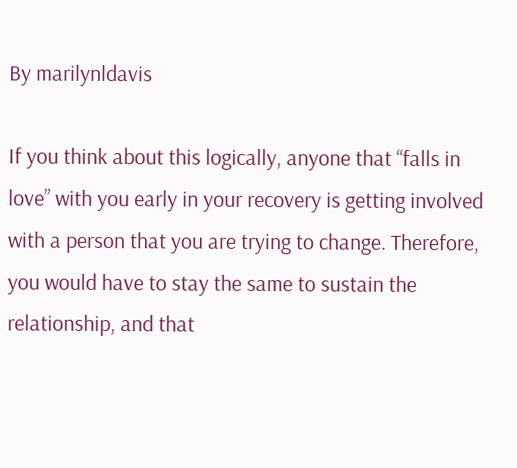By marilynldavis

If you think about this logically, anyone that “falls in love” with you early in your recovery is getting involved with a person that you are trying to change. Therefore, you would have to stay the same to sustain the relationship, and that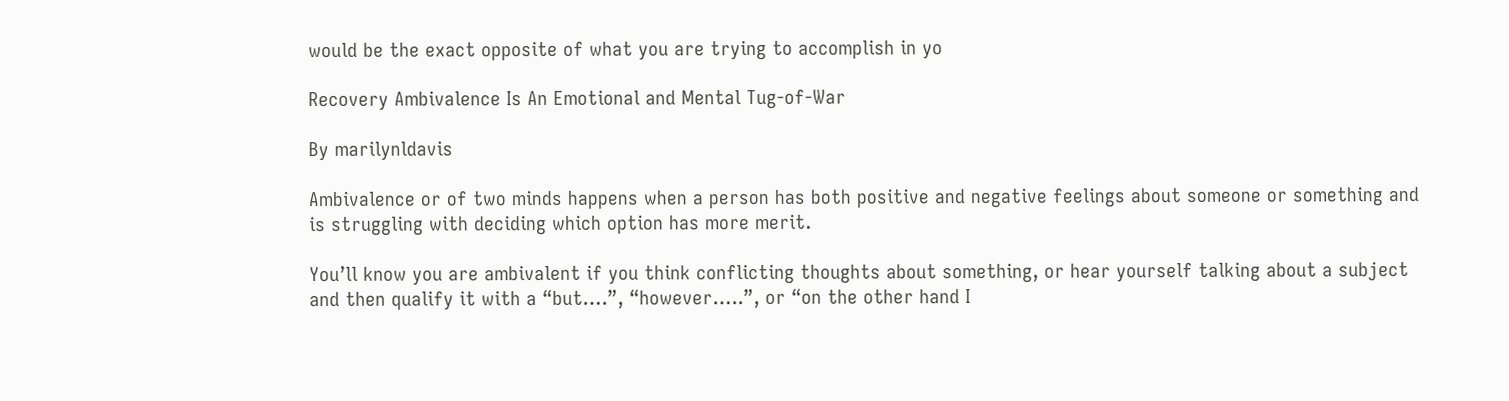would be the exact opposite of what you are trying to accomplish in yo

Recovery Ambivalence Is An Emotional and Mental Tug-of-War

By marilynldavis

Ambivalence or of two minds happens when a person has both positive and negative feelings about someone or something and is struggling with deciding which option has more merit.

You’ll know you are ambivalent if you think conflicting thoughts about something, or hear yourself talking about a subject and then qualify it with a “but….”, “however…..”, or “on the other hand I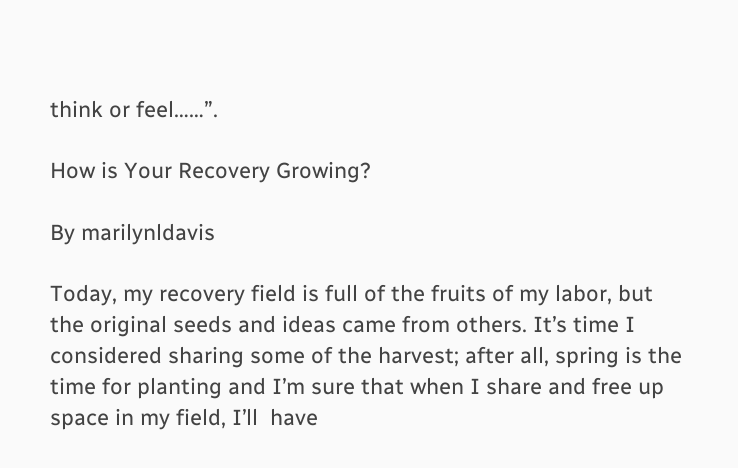think or feel……”.

How is Your Recovery Growing?

By marilynldavis

Today, my recovery field is full of the fruits of my labor, but the original seeds and ideas came from others. It’s time I considered sharing some of the harvest; after all, spring is the time for planting and I’m sure that when I share and free up space in my field, I’ll  have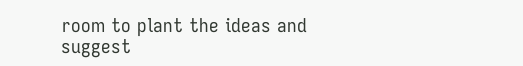room to plant the ideas and suggest